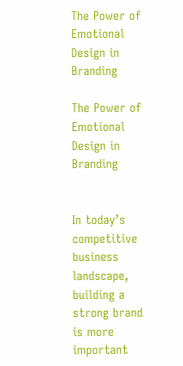The Power of Emotional Design in Branding

The Power of Emotional Design in Branding


In today’s competitive business landscape, building a strong brand is more important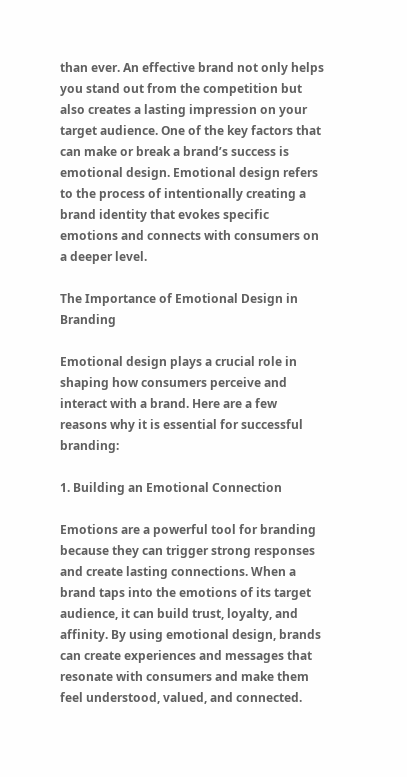than ever. An effective brand not only helps you stand out from the competition but also creates a lasting impression on your target audience. One of the key factors that can make or break a brand’s success is emotional design. Emotional design refers to the process of intentionally creating a brand identity that evokes specific emotions and connects with consumers on a deeper level.

The Importance of Emotional Design in Branding

Emotional design plays a crucial role in shaping how consumers perceive and interact with a brand. Here are a few reasons why it is essential for successful branding:

1. Building an Emotional Connection

Emotions are a powerful tool for branding because they can trigger strong responses and create lasting connections. When a brand taps into the emotions of its target audience, it can build trust, loyalty, and affinity. By using emotional design, brands can create experiences and messages that resonate with consumers and make them feel understood, valued, and connected.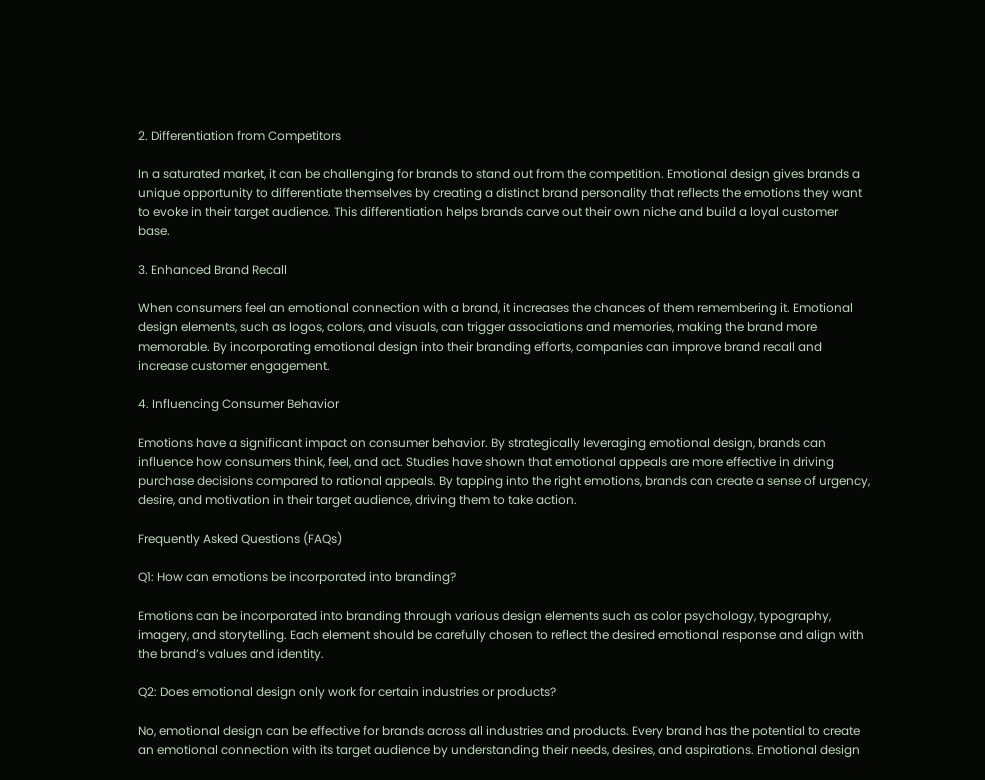2. Differentiation from Competitors

In a saturated market, it can be challenging for brands to stand out from the competition. Emotional design gives brands a unique opportunity to differentiate themselves by creating a distinct brand personality that reflects the emotions they want to evoke in their target audience. This differentiation helps brands carve out their own niche and build a loyal customer base.

3. Enhanced Brand Recall

When consumers feel an emotional connection with a brand, it increases the chances of them remembering it. Emotional design elements, such as logos, colors, and visuals, can trigger associations and memories, making the brand more memorable. By incorporating emotional design into their branding efforts, companies can improve brand recall and increase customer engagement.

4. Influencing Consumer Behavior

Emotions have a significant impact on consumer behavior. By strategically leveraging emotional design, brands can influence how consumers think, feel, and act. Studies have shown that emotional appeals are more effective in driving purchase decisions compared to rational appeals. By tapping into the right emotions, brands can create a sense of urgency, desire, and motivation in their target audience, driving them to take action.

Frequently Asked Questions (FAQs)

Q1: How can emotions be incorporated into branding?

Emotions can be incorporated into branding through various design elements such as color psychology, typography, imagery, and storytelling. Each element should be carefully chosen to reflect the desired emotional response and align with the brand’s values and identity.

Q2: Does emotional design only work for certain industries or products?

No, emotional design can be effective for brands across all industries and products. Every brand has the potential to create an emotional connection with its target audience by understanding their needs, desires, and aspirations. Emotional design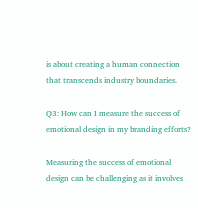is about creating a human connection that transcends industry boundaries.

Q3: How can I measure the success of emotional design in my branding efforts?

Measuring the success of emotional design can be challenging as it involves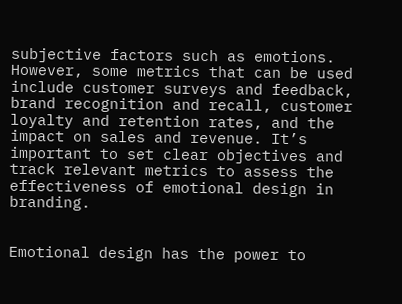subjective factors such as emotions. However, some metrics that can be used include customer surveys and feedback, brand recognition and recall, customer loyalty and retention rates, and the impact on sales and revenue. It’s important to set clear objectives and track relevant metrics to assess the effectiveness of emotional design in branding.


Emotional design has the power to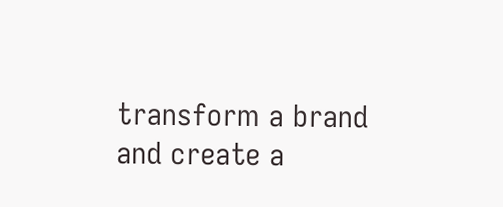transform a brand and create a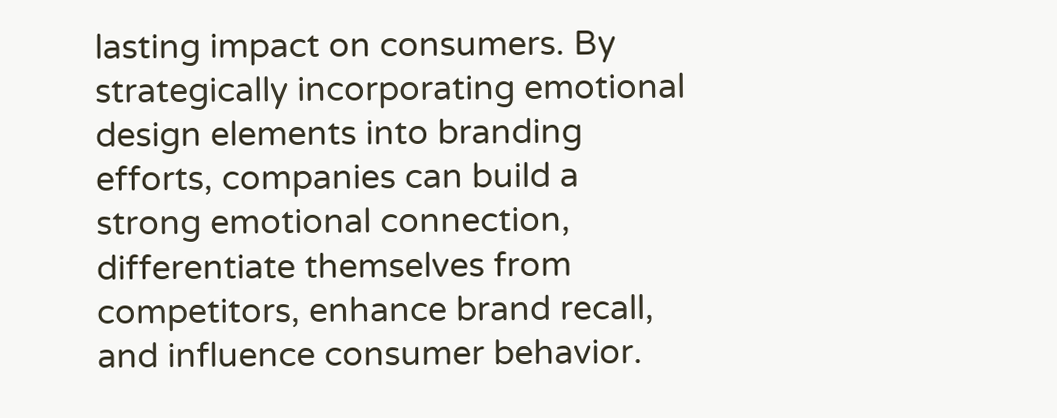lasting impact on consumers. By strategically incorporating emotional design elements into branding efforts, companies can build a strong emotional connection, differentiate themselves from competitors, enhance brand recall, and influence consumer behavior.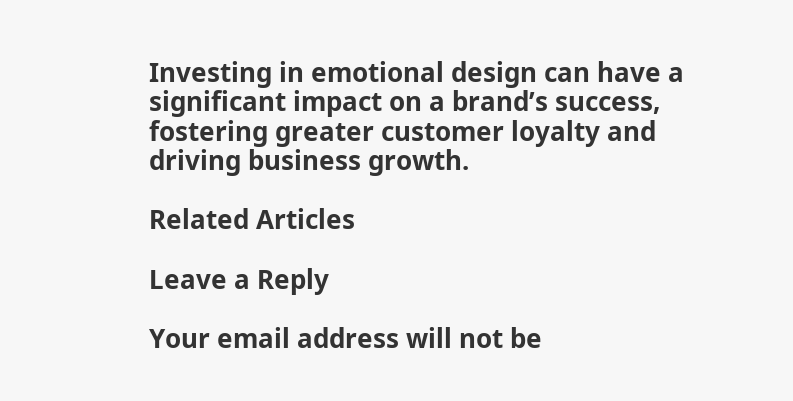Investing in emotional design can have a significant impact on a brand’s success, fostering greater customer loyalty and driving business growth.

Related Articles

Leave a Reply

Your email address will not be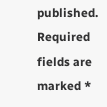published. Required fields are marked *